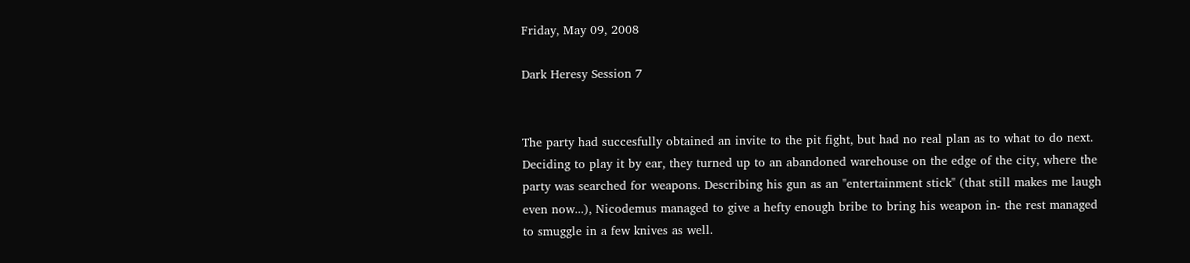Friday, May 09, 2008

Dark Heresy Session 7


The party had succesfully obtained an invite to the pit fight, but had no real plan as to what to do next. Deciding to play it by ear, they turned up to an abandoned warehouse on the edge of the city, where the party was searched for weapons. Describing his gun as an "entertainment stick" (that still makes me laugh even now...), Nicodemus managed to give a hefty enough bribe to bring his weapon in- the rest managed to smuggle in a few knives as well.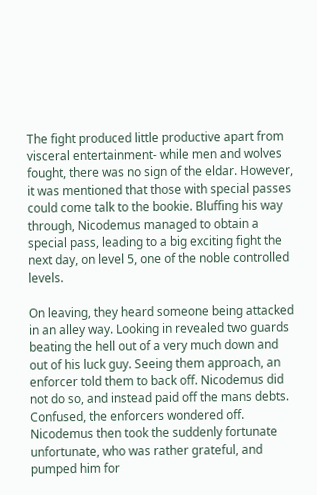The fight produced little productive apart from visceral entertainment- while men and wolves fought, there was no sign of the eldar. However, it was mentioned that those with special passes could come talk to the bookie. Bluffing his way through, Nicodemus managed to obtain a special pass, leading to a big exciting fight the next day, on level 5, one of the noble controlled levels.

On leaving, they heard someone being attacked in an alley way. Looking in revealed two guards beating the hell out of a very much down and out of his luck guy. Seeing them approach, an enforcer told them to back off. Nicodemus did not do so, and instead paid off the mans debts. Confused, the enforcers wondered off. Nicodemus then took the suddenly fortunate unfortunate, who was rather grateful, and pumped him for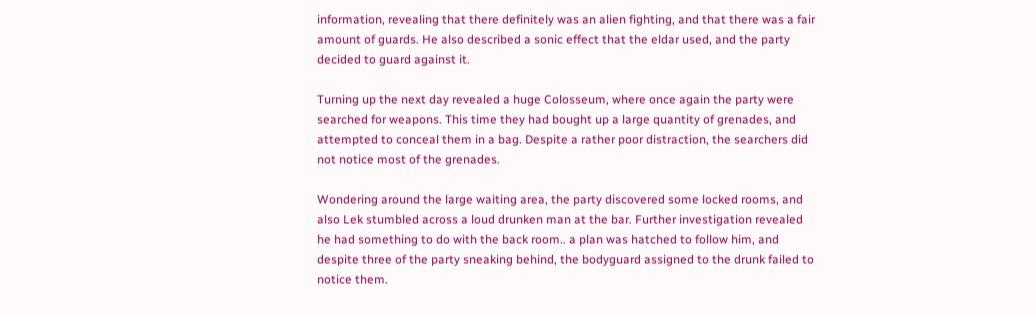information, revealing that there definitely was an alien fighting, and that there was a fair amount of guards. He also described a sonic effect that the eldar used, and the party decided to guard against it.

Turning up the next day revealed a huge Colosseum, where once again the party were searched for weapons. This time they had bought up a large quantity of grenades, and attempted to conceal them in a bag. Despite a rather poor distraction, the searchers did not notice most of the grenades.

Wondering around the large waiting area, the party discovered some locked rooms, and also Lek stumbled across a loud drunken man at the bar. Further investigation revealed he had something to do with the back room.. a plan was hatched to follow him, and despite three of the party sneaking behind, the bodyguard assigned to the drunk failed to notice them.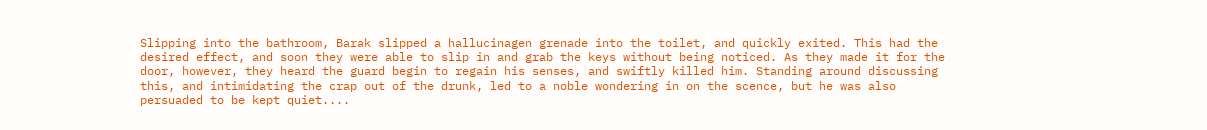Slipping into the bathroom, Barak slipped a hallucinagen grenade into the toilet, and quickly exited. This had the desired effect, and soon they were able to slip in and grab the keys without being noticed. As they made it for the door, however, they heard the guard begin to regain his senses, and swiftly killed him. Standing around discussing this, and intimidating the crap out of the drunk, led to a noble wondering in on the scence, but he was also persuaded to be kept quiet....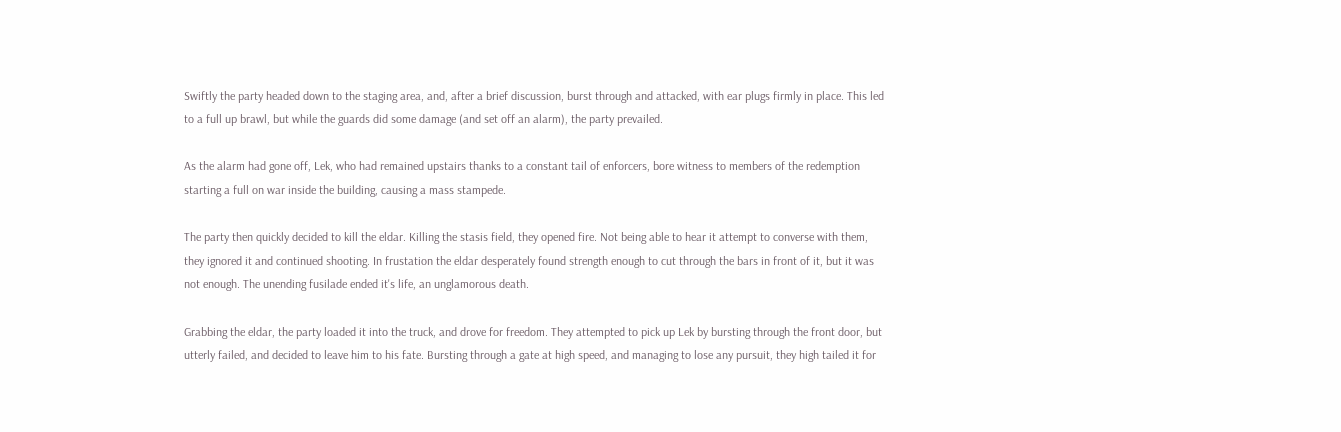Swiftly the party headed down to the staging area, and, after a brief discussion, burst through and attacked, with ear plugs firmly in place. This led to a full up brawl, but while the guards did some damage (and set off an alarm), the party prevailed.

As the alarm had gone off, Lek, who had remained upstairs thanks to a constant tail of enforcers, bore witness to members of the redemption starting a full on war inside the building, causing a mass stampede.

The party then quickly decided to kill the eldar. Killing the stasis field, they opened fire. Not being able to hear it attempt to converse with them, they ignored it and continued shooting. In frustation the eldar desperately found strength enough to cut through the bars in front of it, but it was not enough. The unending fusilade ended it's life, an unglamorous death.

Grabbing the eldar, the party loaded it into the truck, and drove for freedom. They attempted to pick up Lek by bursting through the front door, but utterly failed, and decided to leave him to his fate. Bursting through a gate at high speed, and managing to lose any pursuit, they high tailed it for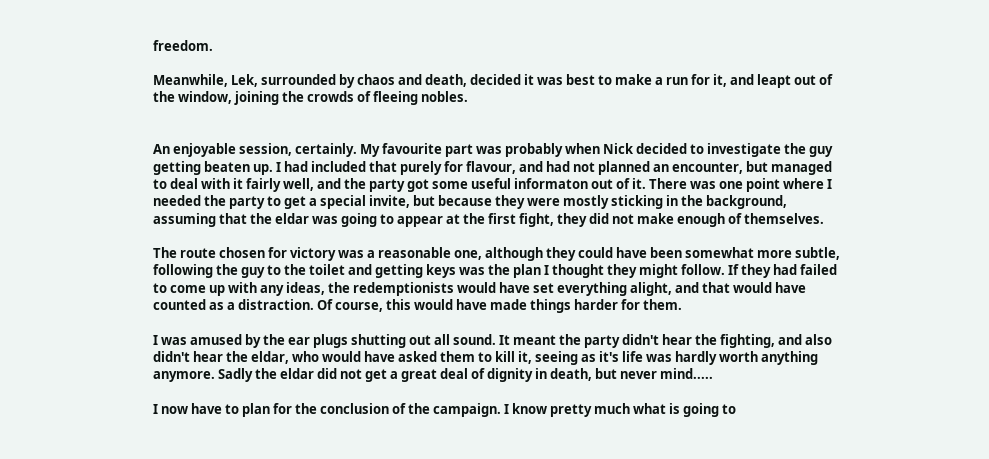freedom.

Meanwhile, Lek, surrounded by chaos and death, decided it was best to make a run for it, and leapt out of the window, joining the crowds of fleeing nobles.


An enjoyable session, certainly. My favourite part was probably when Nick decided to investigate the guy getting beaten up. I had included that purely for flavour, and had not planned an encounter, but managed to deal with it fairly well, and the party got some useful informaton out of it. There was one point where I needed the party to get a special invite, but because they were mostly sticking in the background, assuming that the eldar was going to appear at the first fight, they did not make enough of themselves.

The route chosen for victory was a reasonable one, although they could have been somewhat more subtle, following the guy to the toilet and getting keys was the plan I thought they might follow. If they had failed to come up with any ideas, the redemptionists would have set everything alight, and that would have counted as a distraction. Of course, this would have made things harder for them.

I was amused by the ear plugs shutting out all sound. It meant the party didn't hear the fighting, and also didn't hear the eldar, who would have asked them to kill it, seeing as it's life was hardly worth anything anymore. Sadly the eldar did not get a great deal of dignity in death, but never mind.....

I now have to plan for the conclusion of the campaign. I know pretty much what is going to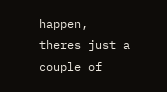happen, theres just a couple of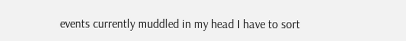events currently muddled in my head I have to sort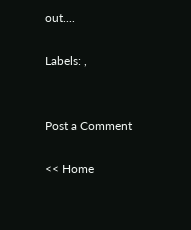out....

Labels: ,


Post a Comment

<< Home